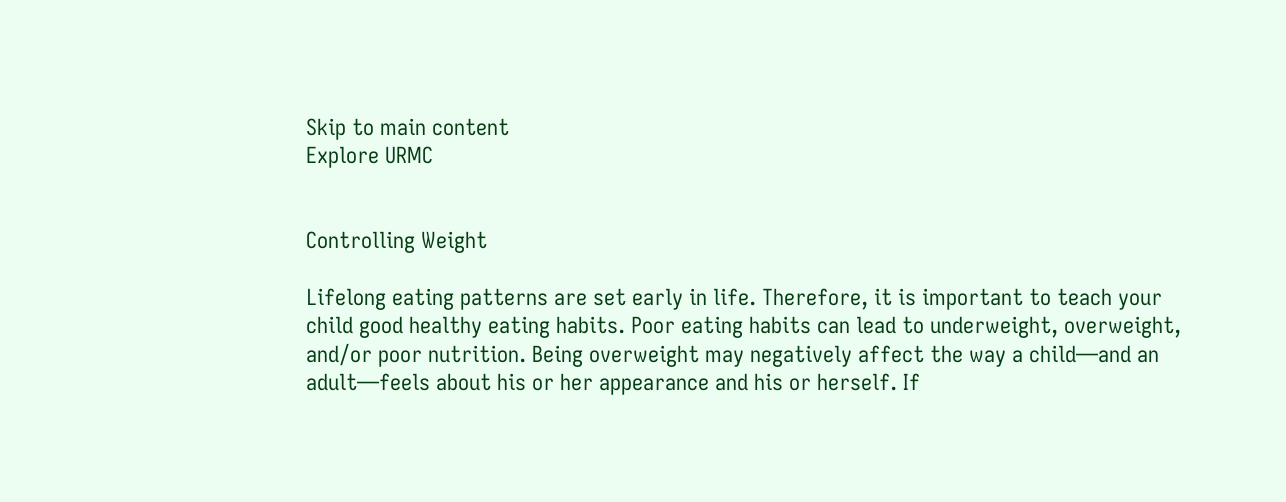Skip to main content
Explore URMC


Controlling Weight

Lifelong eating patterns are set early in life. Therefore, it is important to teach your child good healthy eating habits. Poor eating habits can lead to underweight, overweight, and/or poor nutrition. Being overweight may negatively affect the way a child—and an adult—feels about his or her appearance and his or herself. If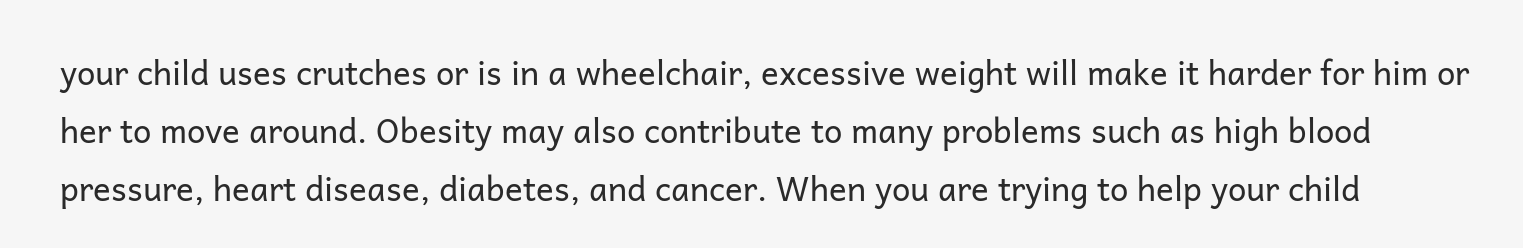your child uses crutches or is in a wheelchair, excessive weight will make it harder for him or her to move around. Obesity may also contribute to many problems such as high blood pressure, heart disease, diabetes, and cancer. When you are trying to help your child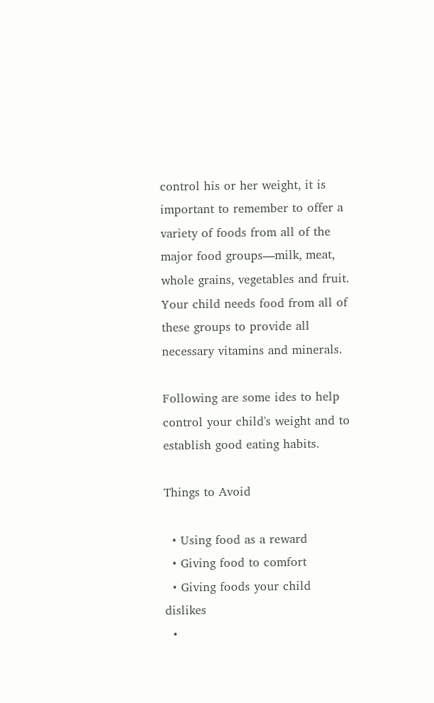control his or her weight, it is important to remember to offer a variety of foods from all of the major food groups—milk, meat, whole grains, vegetables and fruit. Your child needs food from all of these groups to provide all necessary vitamins and minerals.

Following are some ides to help control your child's weight and to establish good eating habits.

Things to Avoid

  • Using food as a reward
  • Giving food to comfort
  • Giving foods your child dislikes
  •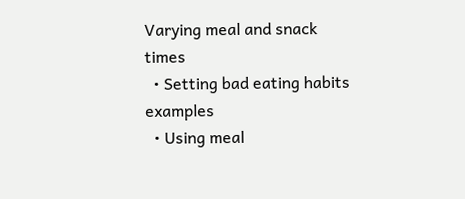Varying meal and snack times
  • Setting bad eating habits examples
  • Using meal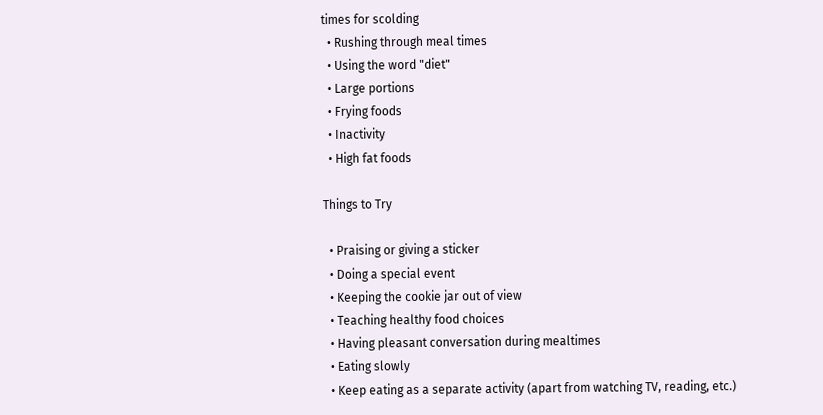times for scolding
  • Rushing through meal times
  • Using the word "diet"
  • Large portions
  • Frying foods
  • Inactivity
  • High fat foods

Things to Try

  • Praising or giving a sticker
  • Doing a special event
  • Keeping the cookie jar out of view
  • Teaching healthy food choices
  • Having pleasant conversation during mealtimes
  • Eating slowly
  • Keep eating as a separate activity (apart from watching TV, reading, etc.)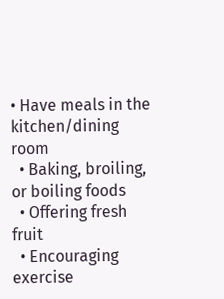• Have meals in the kitchen/dining room
  • Baking, broiling, or boiling foods
  • Offering fresh fruit
  • Encouraging exercise